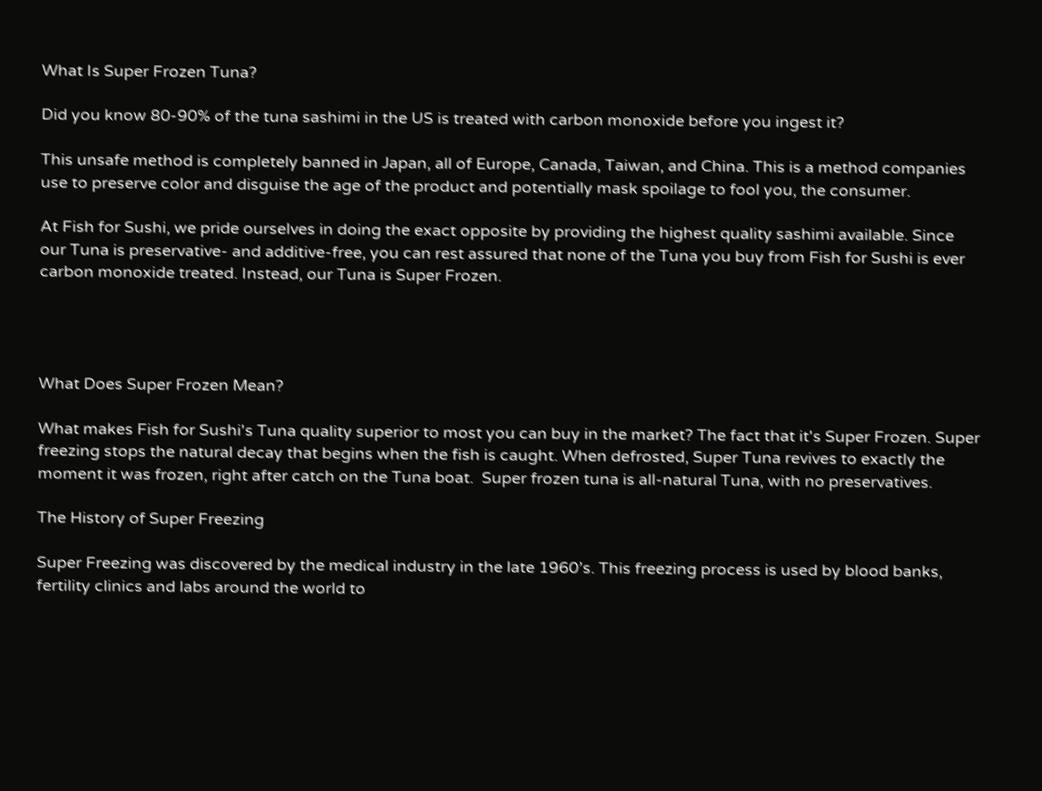What Is Super Frozen Tuna?

Did you know 80-90% of the tuna sashimi in the US is treated with carbon monoxide before you ingest it?

This unsafe method is completely banned in Japan, all of Europe, Canada, Taiwan, and China. This is a method companies use to preserve color and disguise the age of the product and potentially mask spoilage to fool you, the consumer.

At Fish for Sushi, we pride ourselves in doing the exact opposite by providing the highest quality sashimi available. Since our Tuna is preservative- and additive-free, you can rest assured that none of the Tuna you buy from Fish for Sushi is ever carbon monoxide treated. Instead, our Tuna is Super Frozen.




What Does Super Frozen Mean?

What makes Fish for Sushi's Tuna quality superior to most you can buy in the market? The fact that it's Super Frozen. Super freezing stops the natural decay that begins when the fish is caught. When defrosted, Super Tuna revives to exactly the moment it was frozen, right after catch on the Tuna boat.  Super frozen tuna is all-natural Tuna, with no preservatives.

The History of Super Freezing

Super Freezing was discovered by the medical industry in the late 1960’s. This freezing process is used by blood banks, fertility clinics and labs around the world to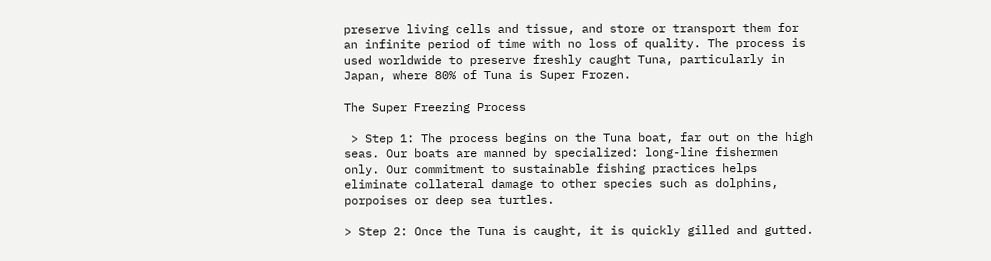preserve living cells and tissue, and store or transport them for an infinite period of time with no loss of quality. The process is used worldwide to preserve freshly caught Tuna, particularly in Japan, where 80% of Tuna is Super Frozen.

The Super Freezing Process

 > Step 1: The process begins on the Tuna boat, far out on the high seas. Our boats are manned by specialized: long-line fishermen only. Our commitment to sustainable fishing practices helps eliminate collateral damage to other species such as dolphins, porpoises or deep sea turtles.

> Step 2: Once the Tuna is caught, it is quickly gilled and gutted.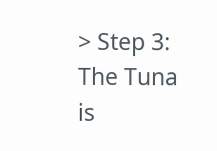> Step 3: The Tuna is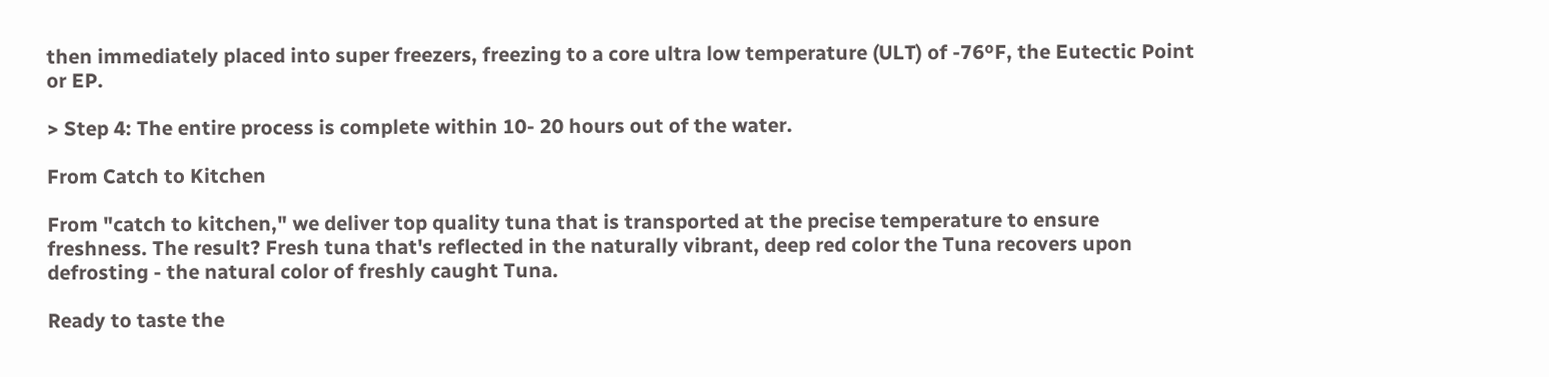then immediately placed into super freezers, freezing to a core ultra low temperature (ULT) of -76ºF, the Eutectic Point or EP.

> Step 4: The entire process is complete within 10- 20 hours out of the water.

From Catch to Kitchen

From "catch to kitchen," we deliver top quality tuna that is transported at the precise temperature to ensure freshness. The result? Fresh tuna that's reflected in the naturally vibrant, deep red color the Tuna recovers upon defrosting - the natural color of freshly caught Tuna.

Ready to taste the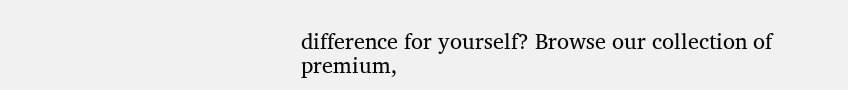difference for yourself? Browse our collection of premium,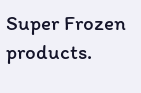Super Frozen products.